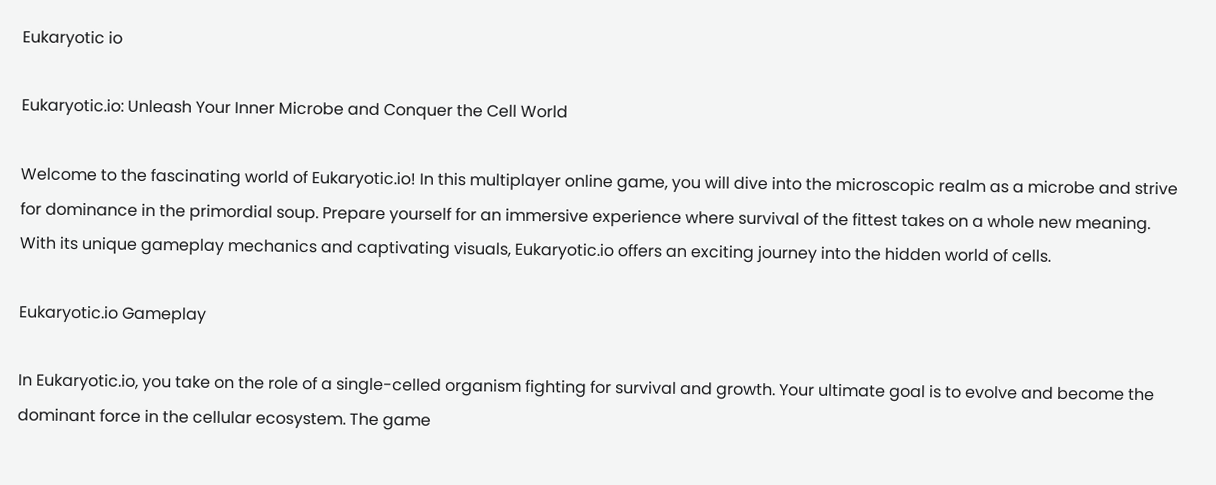Eukaryotic io

Eukaryotic.io: Unleash Your Inner Microbe and Conquer the Cell World

Welcome to the fascinating world of Eukaryotic.io! In this multiplayer online game, you will dive into the microscopic realm as a microbe and strive for dominance in the primordial soup. Prepare yourself for an immersive experience where survival of the fittest takes on a whole new meaning. With its unique gameplay mechanics and captivating visuals, Eukaryotic.io offers an exciting journey into the hidden world of cells.

Eukaryotic.io Gameplay

In Eukaryotic.io, you take on the role of a single-celled organism fighting for survival and growth. Your ultimate goal is to evolve and become the dominant force in the cellular ecosystem. The game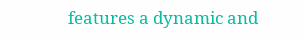features a dynamic and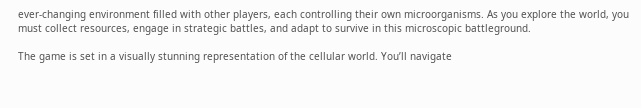ever-changing environment filled with other players, each controlling their own microorganisms. As you explore the world, you must collect resources, engage in strategic battles, and adapt to survive in this microscopic battleground.

The game is set in a visually stunning representation of the cellular world. You’ll navigate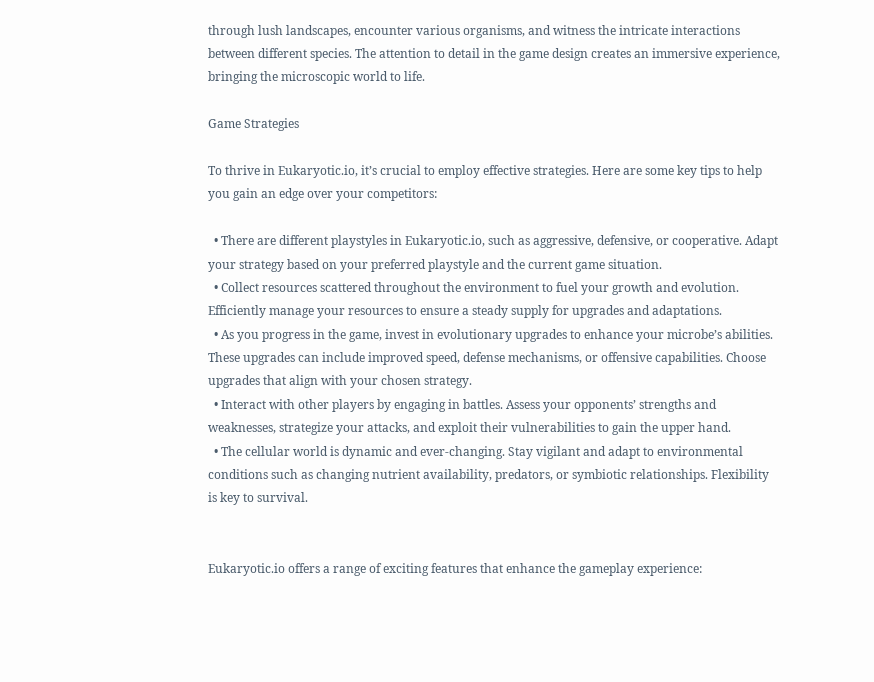through lush landscapes, encounter various organisms, and witness the intricate interactions between different species. The attention to detail in the game design creates an immersive experience, bringing the microscopic world to life.

Game Strategies

To thrive in Eukaryotic.io, it’s crucial to employ effective strategies. Here are some key tips to help you gain an edge over your competitors:

  • There are different playstyles in Eukaryotic.io, such as aggressive, defensive, or cooperative. Adapt your strategy based on your preferred playstyle and the current game situation.
  • Collect resources scattered throughout the environment to fuel your growth and evolution. Efficiently manage your resources to ensure a steady supply for upgrades and adaptations.
  • As you progress in the game, invest in evolutionary upgrades to enhance your microbe’s abilities. These upgrades can include improved speed, defense mechanisms, or offensive capabilities. Choose upgrades that align with your chosen strategy.
  • Interact with other players by engaging in battles. Assess your opponents’ strengths and weaknesses, strategize your attacks, and exploit their vulnerabilities to gain the upper hand.
  • The cellular world is dynamic and ever-changing. Stay vigilant and adapt to environmental conditions such as changing nutrient availability, predators, or symbiotic relationships. Flexibility is key to survival.


Eukaryotic.io offers a range of exciting features that enhance the gameplay experience: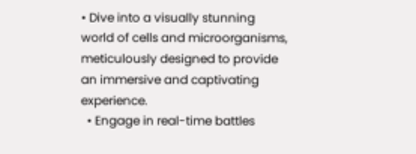• Dive into a visually stunning world of cells and microorganisms, meticulously designed to provide an immersive and captivating experience.
  • Engage in real-time battles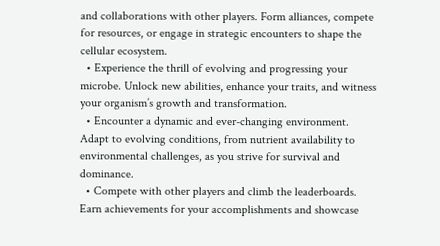and collaborations with other players. Form alliances, compete for resources, or engage in strategic encounters to shape the cellular ecosystem.
  • Experience the thrill of evolving and progressing your microbe. Unlock new abilities, enhance your traits, and witness your organism’s growth and transformation.
  • Encounter a dynamic and ever-changing environment. Adapt to evolving conditions, from nutrient availability to environmental challenges, as you strive for survival and dominance.
  • Compete with other players and climb the leaderboards. Earn achievements for your accomplishments and showcase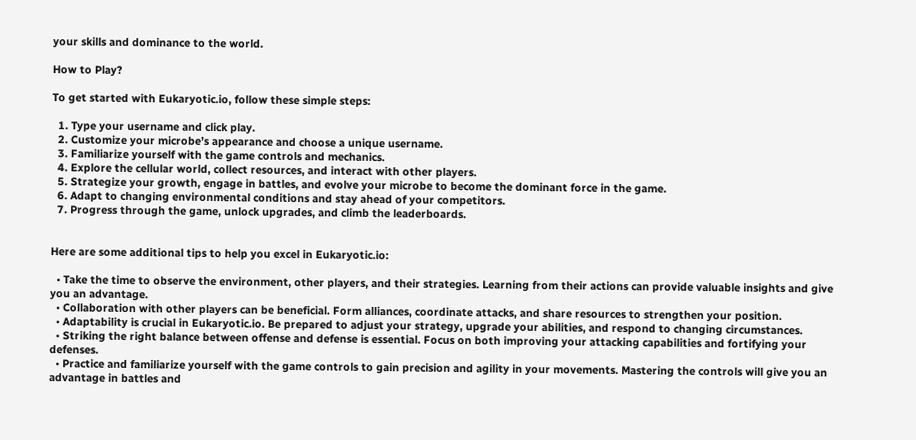your skills and dominance to the world.

How to Play?

To get started with Eukaryotic.io, follow these simple steps:

  1. Type your username and click play.
  2. Customize your microbe’s appearance and choose a unique username.
  3. Familiarize yourself with the game controls and mechanics.
  4. Explore the cellular world, collect resources, and interact with other players.
  5. Strategize your growth, engage in battles, and evolve your microbe to become the dominant force in the game.
  6. Adapt to changing environmental conditions and stay ahead of your competitors.
  7. Progress through the game, unlock upgrades, and climb the leaderboards.


Here are some additional tips to help you excel in Eukaryotic.io:

  • Take the time to observe the environment, other players, and their strategies. Learning from their actions can provide valuable insights and give you an advantage.
  • Collaboration with other players can be beneficial. Form alliances, coordinate attacks, and share resources to strengthen your position.
  • Adaptability is crucial in Eukaryotic.io. Be prepared to adjust your strategy, upgrade your abilities, and respond to changing circumstances.
  • Striking the right balance between offense and defense is essential. Focus on both improving your attacking capabilities and fortifying your defenses.
  • Practice and familiarize yourself with the game controls to gain precision and agility in your movements. Mastering the controls will give you an advantage in battles and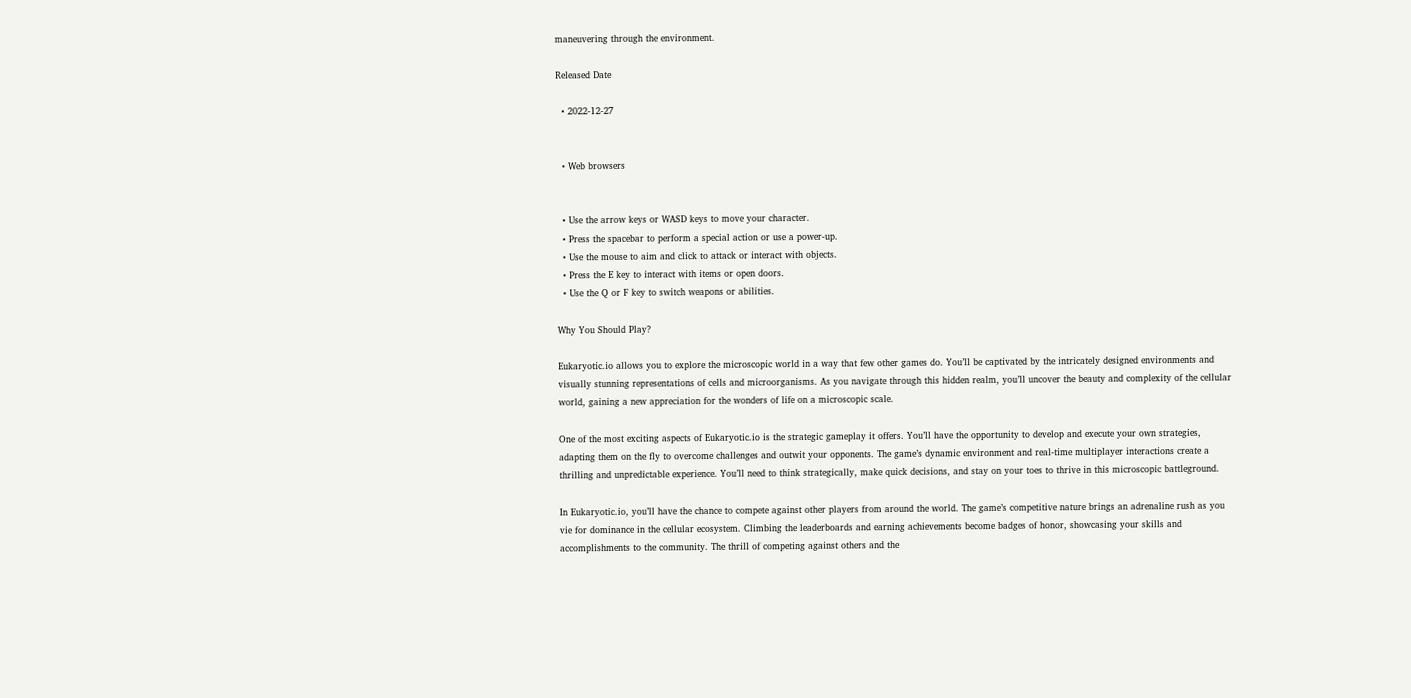maneuvering through the environment.

Released Date

  • 2022-12-27


  • Web browsers


  • Use the arrow keys or WASD keys to move your character.
  • Press the spacebar to perform a special action or use a power-up.
  • Use the mouse to aim and click to attack or interact with objects.
  • Press the E key to interact with items or open doors.
  • Use the Q or F key to switch weapons or abilities.

Why You Should Play?

Eukaryotic.io allows you to explore the microscopic world in a way that few other games do. You’ll be captivated by the intricately designed environments and visually stunning representations of cells and microorganisms. As you navigate through this hidden realm, you’ll uncover the beauty and complexity of the cellular world, gaining a new appreciation for the wonders of life on a microscopic scale.

One of the most exciting aspects of Eukaryotic.io is the strategic gameplay it offers. You’ll have the opportunity to develop and execute your own strategies, adapting them on the fly to overcome challenges and outwit your opponents. The game’s dynamic environment and real-time multiplayer interactions create a thrilling and unpredictable experience. You’ll need to think strategically, make quick decisions, and stay on your toes to thrive in this microscopic battleground.

In Eukaryotic.io, you’ll have the chance to compete against other players from around the world. The game’s competitive nature brings an adrenaline rush as you vie for dominance in the cellular ecosystem. Climbing the leaderboards and earning achievements become badges of honor, showcasing your skills and accomplishments to the community. The thrill of competing against others and the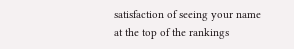satisfaction of seeing your name at the top of the rankings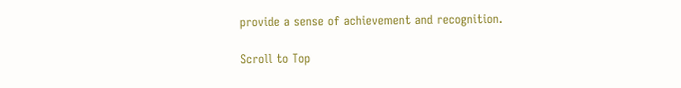provide a sense of achievement and recognition.

Scroll to Top